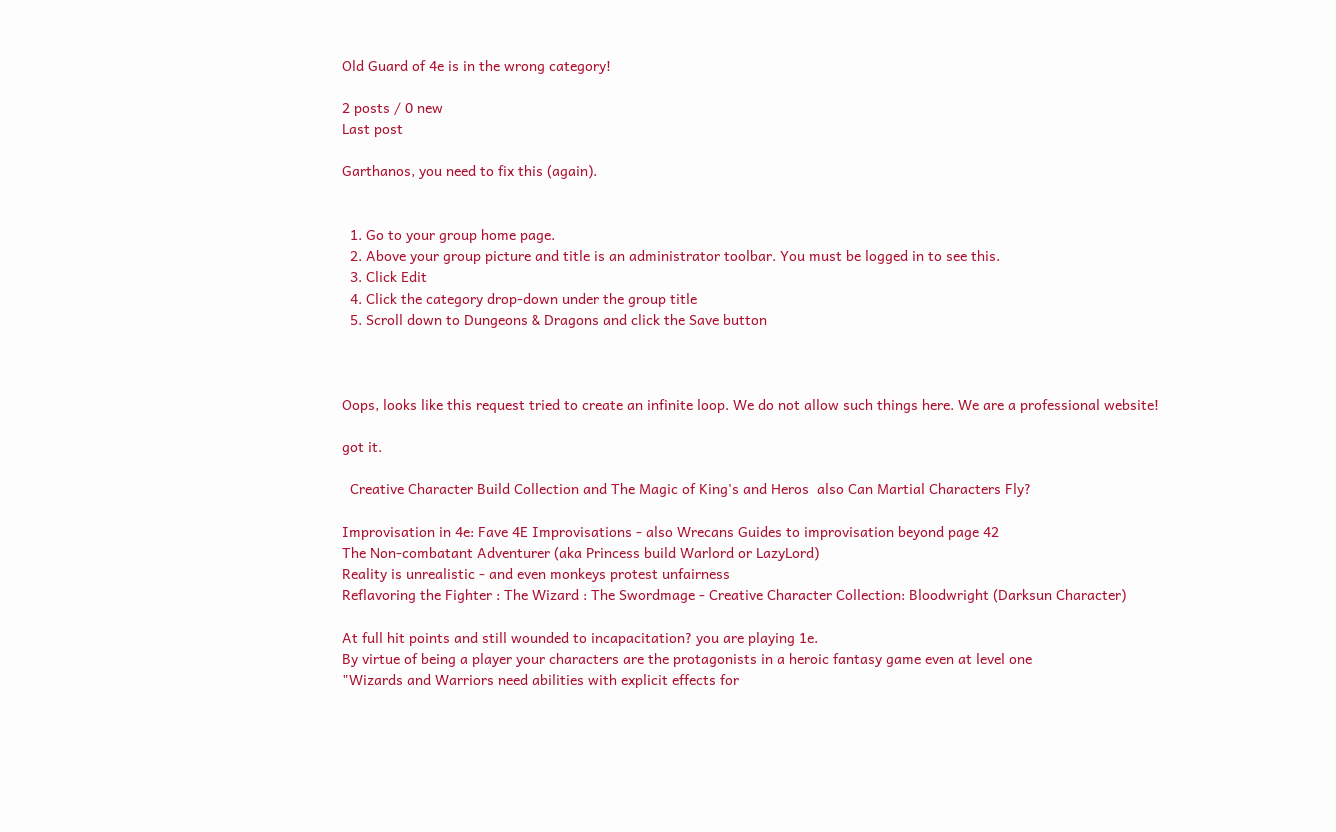Old Guard of 4e is in the wrong category!

2 posts / 0 new
Last post

Garthanos, you need to fix this (again).


  1. Go to your group home page.
  2. Above your group picture and title is an administrator toolbar. You must be logged in to see this.
  3. Click Edit
  4. Click the category drop-down under the group title
  5. Scroll down to Dungeons & Dragons and click the Save button



Oops, looks like this request tried to create an infinite loop. We do not allow such things here. We are a professional website!

got it.

  Creative Character Build Collection and The Magic of King's and Heros  also Can Martial Characters Fly?

Improvisation in 4e: Fave 4E Improvisations - also Wrecans Guides to improvisation beyond page 42
The Non-combatant Adventurer (aka Princess build Warlord or LazyLord)
Reality is unrealistic - and even monkeys protest unfairness
Reflavoring the Fighter : The Wizard : The Swordmage - Creative Character Collection: Bloodwright (Darksun Character)

At full hit points and still wounded to incapacitation? you are playing 1e.
By virtue of being a player your characters are the protagonists in a heroic fantasy game even at level one
"Wizards and Warriors need abilities with explicit effects for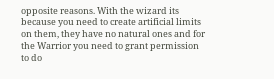opposite reasons. With the wizard its because you need to create artificial limits on them, they have no natural ones and for the Warrior you need to grant permission to do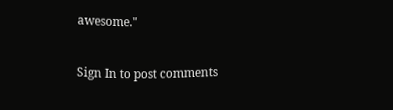awesome."


Sign In to post comments